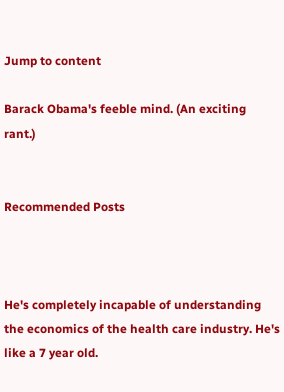Jump to content

Barack Obama's feeble mind. (An exciting rant.)


Recommended Posts



He's completely incapable of understanding the economics of the health care industry. He's like a 7 year old.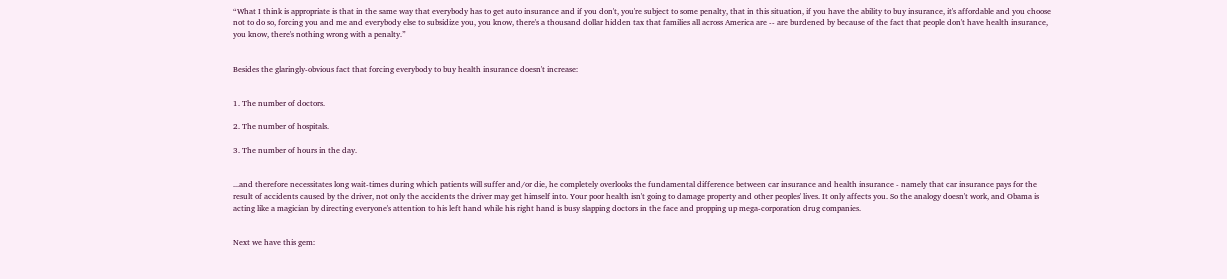“What I think is appropriate is that in the same way that everybody has to get auto insurance and if you don't, you're subject to some penalty, that in this situation, if you have the ability to buy insurance, it's affordable and you choose not to do so, forcing you and me and everybody else to subsidize you, you know, there's a thousand dollar hidden tax that families all across America are -- are burdened by because of the fact that people don't have health insurance, you know, there's nothing wrong with a penalty.”


Besides the glaringly-obvious fact that forcing everybody to buy health insurance doesn't increase:


1. The number of doctors.

2. The number of hospitals.

3. The number of hours in the day.


...and therefore necessitates long wait-times during which patients will suffer and/or die, he completely overlooks the fundamental difference between car insurance and health insurance - namely that car insurance pays for the result of accidents caused by the driver, not only the accidents the driver may get himself into. Your poor health isn't going to damage property and other peoples' lives. It only affects you. So the analogy doesn't work, and Obama is acting like a magician by directing everyone's attention to his left hand while his right hand is busy slapping doctors in the face and propping up mega-corporation drug companies.


Next we have this gem: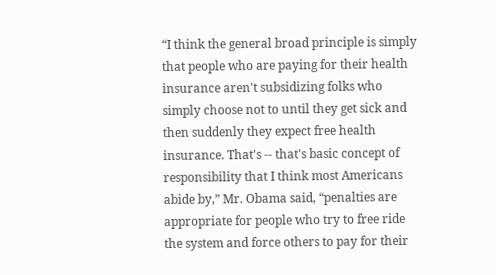“I think the general broad principle is simply that people who are paying for their health insurance aren't subsidizing folks who simply choose not to until they get sick and then suddenly they expect free health insurance. That's -- that's basic concept of responsibility that I think most Americans abide by,” Mr. Obama said, “penalties are appropriate for people who try to free ride the system and force others to pay for their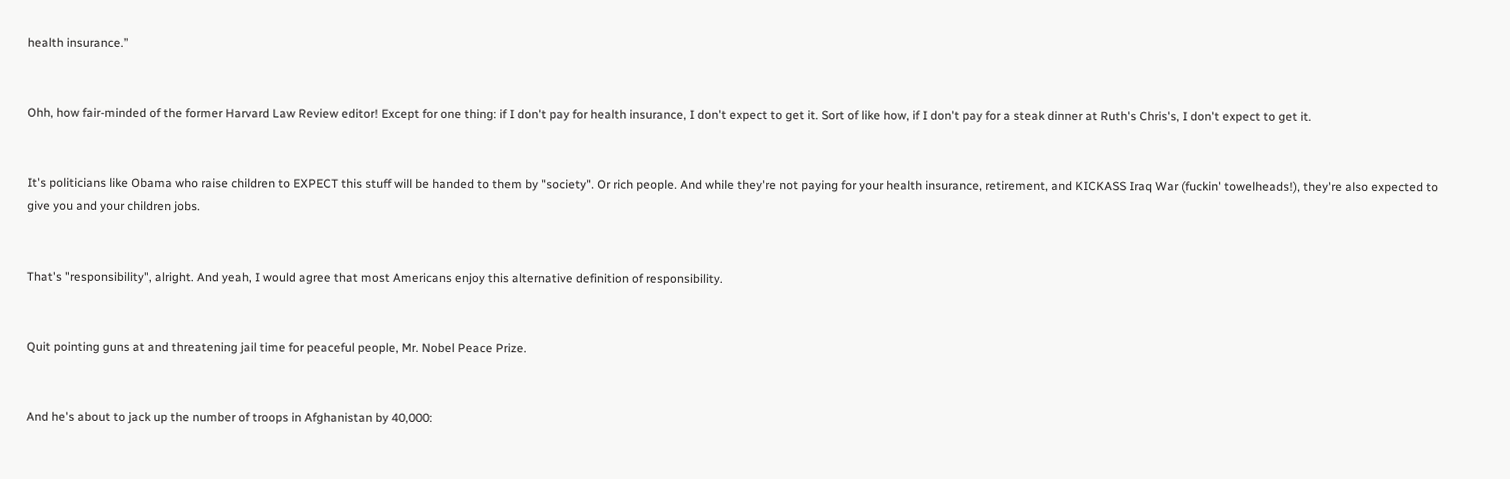health insurance.”


Ohh, how fair-minded of the former Harvard Law Review editor! Except for one thing: if I don't pay for health insurance, I don't expect to get it. Sort of like how, if I don't pay for a steak dinner at Ruth's Chris's, I don't expect to get it.


It's politicians like Obama who raise children to EXPECT this stuff will be handed to them by "society". Or rich people. And while they're not paying for your health insurance, retirement, and KICKASS Iraq War (fuckin' towelheads!), they're also expected to give you and your children jobs.


That's "responsibility", alright. And yeah, I would agree that most Americans enjoy this alternative definition of responsibility.


Quit pointing guns at and threatening jail time for peaceful people, Mr. Nobel Peace Prize.


And he's about to jack up the number of troops in Afghanistan by 40,000: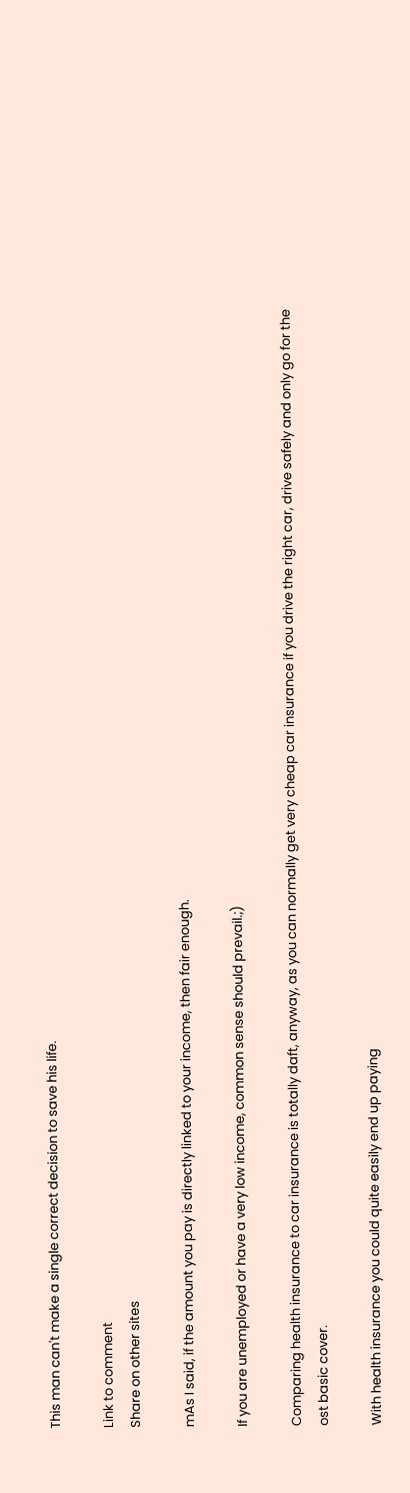This man can't make a single correct decision to save his life.

Link to comment
Share on other sites

mAs I said, if the amount you pay is directly linked to your income, then fair enough.

If you are unemployed or have a very low income, common sense should prevail.;)

Comparing health insurance to car insurance is totally daft, anyway, as you can normally get very cheap car insurance if you drive the right car, drive safely and only go for the ost basic cover.

With health insurance you could quite easily end up paying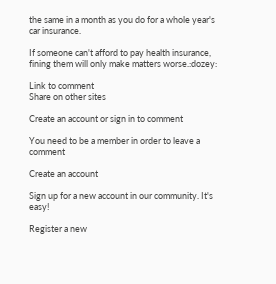the same in a month as you do for a whole year's car insurance.

If someone can't afford to pay health insurance, fining them will only make matters worse.:dozey:

Link to comment
Share on other sites

Create an account or sign in to comment

You need to be a member in order to leave a comment

Create an account

Sign up for a new account in our community. It's easy!

Register a new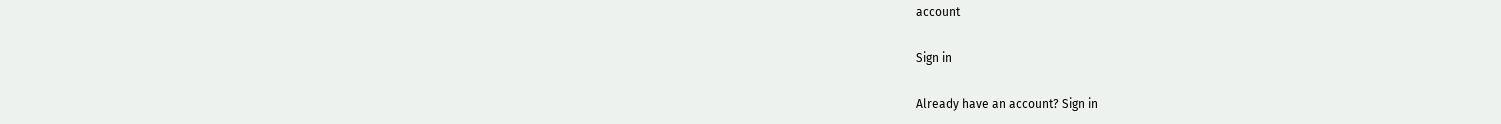account

Sign in

Already have an account? Sign in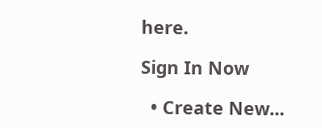here.

Sign In Now

  • Create New...